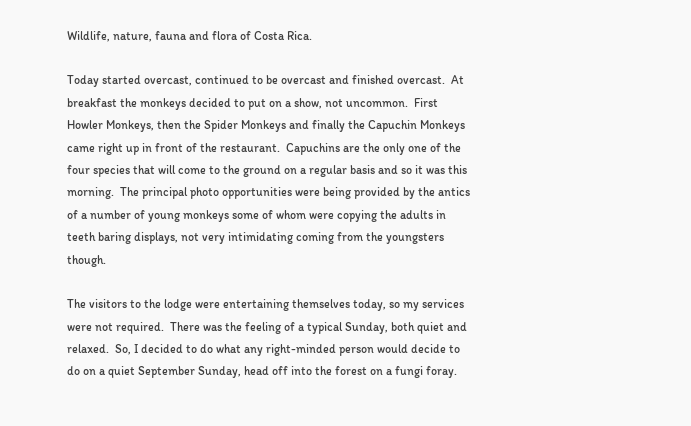Wildlife, nature, fauna and flora of Costa Rica.

Today started overcast, continued to be overcast and finished overcast.  At breakfast the monkeys decided to put on a show, not uncommon.  First Howler Monkeys, then the Spider Monkeys and finally the Capuchin Monkeys came right up in front of the restaurant.  Capuchins are the only one of the four species that will come to the ground on a regular basis and so it was this morning.  The principal photo opportunities were being provided by the antics of a number of young monkeys some of whom were copying the adults in teeth baring displays, not very intimidating coming from the youngsters though.

The visitors to the lodge were entertaining themselves today, so my services were not required.  There was the feeling of a typical Sunday, both quiet and relaxed.  So, I decided to do what any right-minded person would decide to do on a quiet September Sunday, head off into the forest on a fungi foray.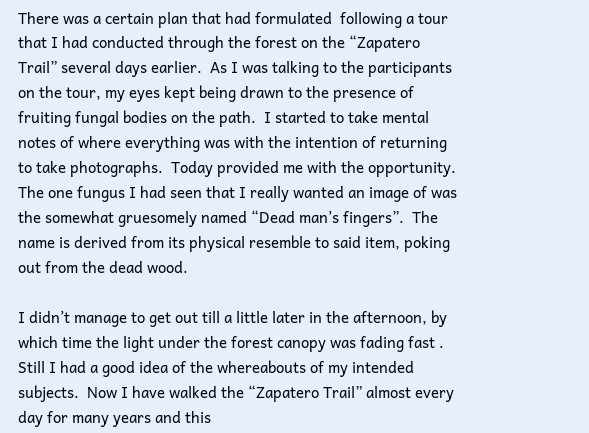There was a certain plan that had formulated  following a tour that I had conducted through the forest on the “Zapatero Trail” several days earlier.  As I was talking to the participants on the tour, my eyes kept being drawn to the presence of  fruiting fungal bodies on the path.  I started to take mental notes of where everything was with the intention of returning to take photographs.  Today provided me with the opportunity.  The one fungus I had seen that I really wanted an image of was the somewhat gruesomely named “Dead man’s fingers”.  The name is derived from its physical resemble to said item, poking out from the dead wood.

I didn’t manage to get out till a little later in the afternoon, by which time the light under the forest canopy was fading fast .  Still I had a good idea of the whereabouts of my intended subjects.  Now I have walked the “Zapatero Trail” almost every day for many years and this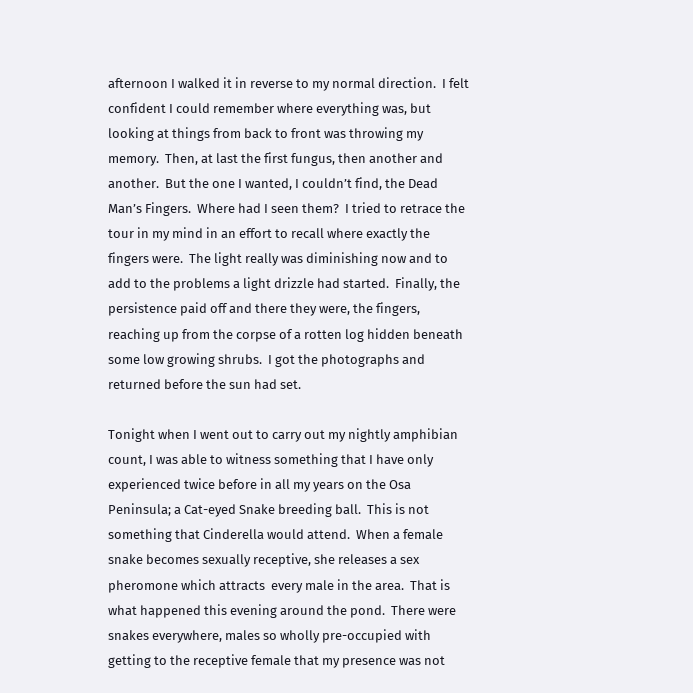afternoon I walked it in reverse to my normal direction.  I felt confident I could remember where everything was, but looking at things from back to front was throwing my memory.  Then, at last the first fungus, then another and another.  But the one I wanted, I couldn’t find, the Dead Man’s Fingers.  Where had I seen them?  I tried to retrace the tour in my mind in an effort to recall where exactly the fingers were.  The light really was diminishing now and to add to the problems a light drizzle had started.  Finally, the persistence paid off and there they were, the fingers, reaching up from the corpse of a rotten log hidden beneath some low growing shrubs.  I got the photographs and returned before the sun had set.

Tonight when I went out to carry out my nightly amphibian count, I was able to witness something that I have only experienced twice before in all my years on the Osa Peninsula; a Cat-eyed Snake breeding ball.  This is not something that Cinderella would attend.  When a female snake becomes sexually receptive, she releases a sex pheromone which attracts  every male in the area.  That is what happened this evening around the pond.  There were snakes everywhere, males so wholly pre-occupied with getting to the receptive female that my presence was not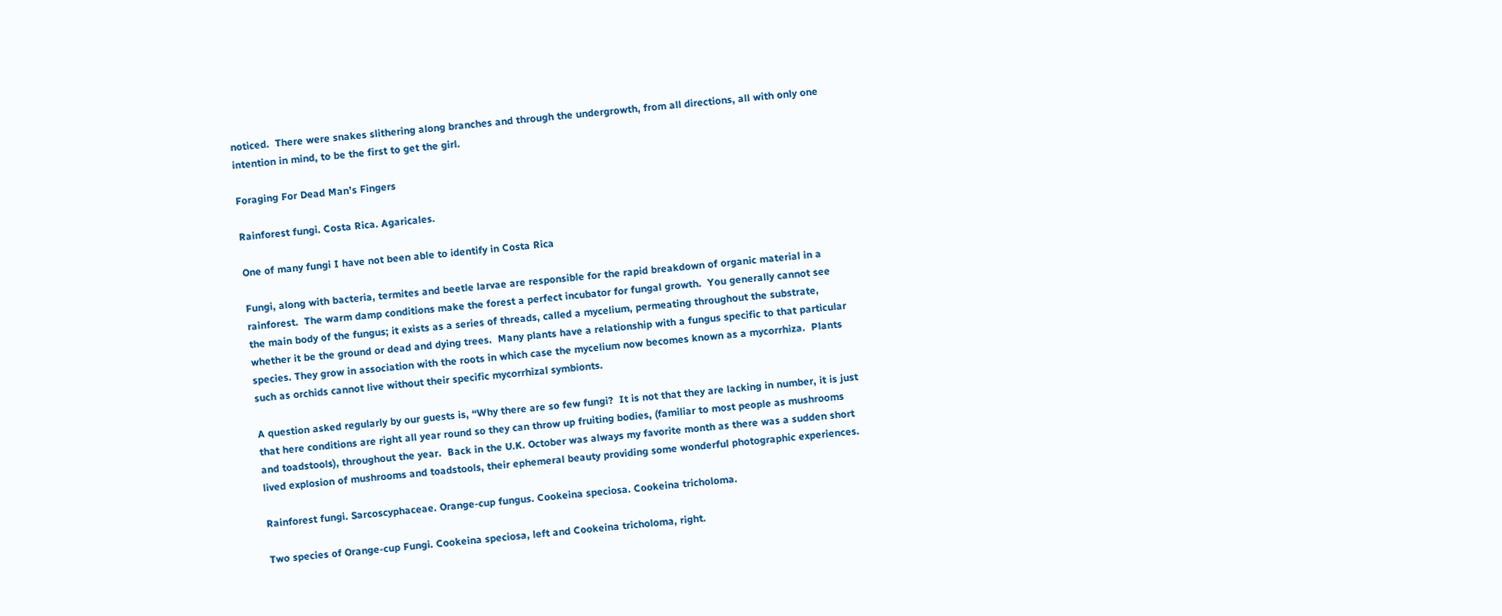noticed.  There were snakes slithering along branches and through the undergrowth, from all directions, all with only one intention in mind, to be the first to get the girl.

Foraging For Dead Man’s Fingers

Rainforest fungi. Costa Rica. Agaricales.

One of many fungi I have not been able to identify in Costa Rica

Fungi, along with bacteria, termites and beetle larvae are responsible for the rapid breakdown of organic material in a rainforest.  The warm damp conditions make the forest a perfect incubator for fungal growth.  You generally cannot see the main body of the fungus; it exists as a series of threads, called a mycelium, permeating throughout the substrate, whether it be the ground or dead and dying trees.  Many plants have a relationship with a fungus specific to that particular species. They grow in association with the roots in which case the mycelium now becomes known as a mycorrhiza.  Plants such as orchids cannot live without their specific mycorrhizal symbionts.

A question asked regularly by our guests is, “Why there are so few fungi?  It is not that they are lacking in number, it is just that here conditions are right all year round so they can throw up fruiting bodies, (familiar to most people as mushrooms and toadstools), throughout the year.  Back in the U.K. October was always my favorite month as there was a sudden short lived explosion of mushrooms and toadstools, their ephemeral beauty providing some wonderful photographic experiences.

Rainforest fungi. Sarcoscyphaceae. Orange-cup fungus. Cookeina speciosa. Cookeina tricholoma.

Two species of Orange-cup Fungi. Cookeina speciosa, left and Cookeina tricholoma, right.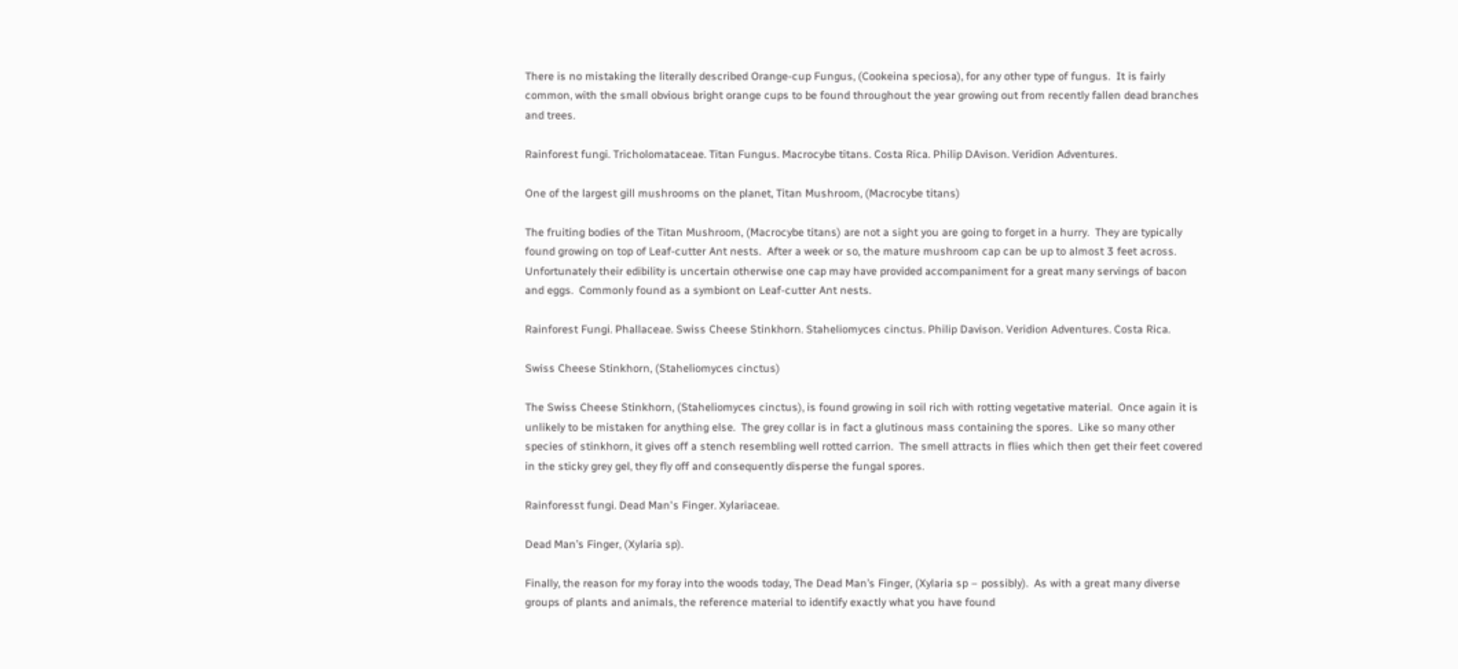There is no mistaking the literally described Orange-cup Fungus, (Cookeina speciosa), for any other type of fungus.  It is fairly common, with the small obvious bright orange cups to be found throughout the year growing out from recently fallen dead branches and trees.

Rainforest fungi. Tricholomataceae. Titan Fungus. Macrocybe titans. Costa Rica. Philip DAvison. Veridion Adventures.

One of the largest gill mushrooms on the planet, Titan Mushroom, (Macrocybe titans)

The fruiting bodies of the Titan Mushroom, (Macrocybe titans) are not a sight you are going to forget in a hurry.  They are typically found growing on top of Leaf-cutter Ant nests.  After a week or so, the mature mushroom cap can be up to almost 3 feet across.  Unfortunately their edibility is uncertain otherwise one cap may have provided accompaniment for a great many servings of bacon and eggs.  Commonly found as a symbiont on Leaf-cutter Ant nests.

Rainforest Fungi. Phallaceae. Swiss Cheese Stinkhorn. Staheliomyces cinctus. Philip Davison. Veridion Adventures. Costa Rica.

Swiss Cheese Stinkhorn, (Staheliomyces cinctus)

The Swiss Cheese Stinkhorn, (Staheliomyces cinctus), is found growing in soil rich with rotting vegetative material.  Once again it is unlikely to be mistaken for anything else.  The grey collar is in fact a glutinous mass containing the spores.  Like so many other species of stinkhorn, it gives off a stench resembling well rotted carrion.  The smell attracts in flies which then get their feet covered in the sticky grey gel, they fly off and consequently disperse the fungal spores.

Rainforesst fungi. Dead Man's Finger. Xylariaceae.

Dead Man’s Finger, (Xylaria sp).

Finally, the reason for my foray into the woods today, The Dead Man’s Finger, (Xylaria sp – possibly).  As with a great many diverse groups of plants and animals, the reference material to identify exactly what you have found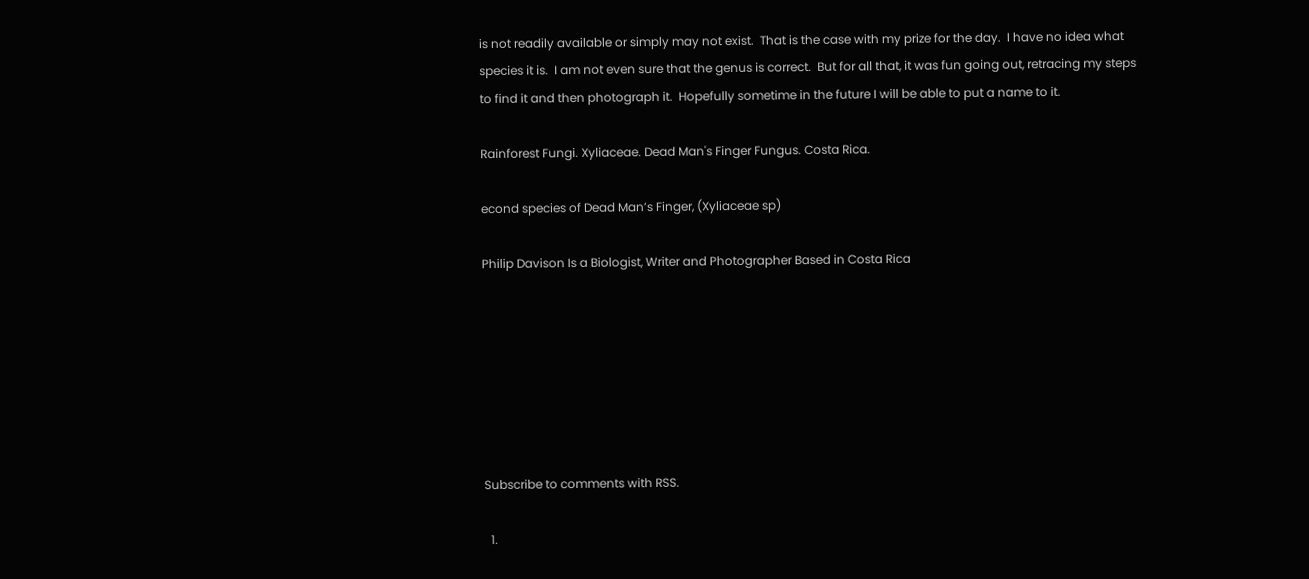is not readily available or simply may not exist.  That is the case with my prize for the day.  I have no idea what species it is.  I am not even sure that the genus is correct.  But for all that, it was fun going out, retracing my steps to find it and then photograph it.  Hopefully sometime in the future I will be able to put a name to it.

Rainforest Fungi. Xyliaceae. Dead Man's Finger Fungus. Costa Rica.

econd species of Dead Man’s Finger, (Xyliaceae sp)

Philip Davison Is a Biologist, Writer and Photographer Based in Costa Rica







Subscribe to comments with RSS.

  1.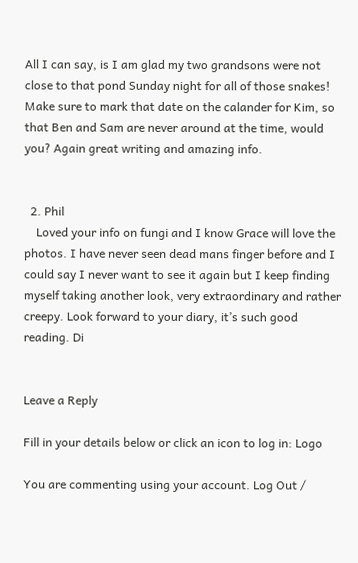All I can say, is I am glad my two grandsons were not close to that pond Sunday night for all of those snakes! Make sure to mark that date on the calander for Kim, so that Ben and Sam are never around at the time, would you? Again great writing and amazing info.


  2. Phil
    Loved your info on fungi and I know Grace will love the photos. I have never seen dead mans finger before and I could say I never want to see it again but I keep finding myself taking another look, very extraordinary and rather creepy. Look forward to your diary, it’s such good reading. Di


Leave a Reply

Fill in your details below or click an icon to log in: Logo

You are commenting using your account. Log Out /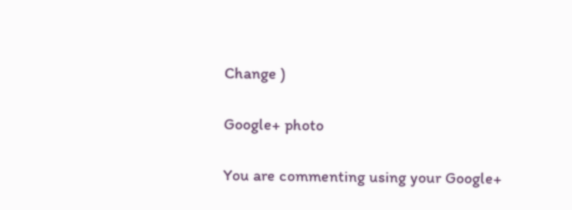Change )

Google+ photo

You are commenting using your Google+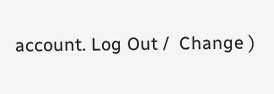account. Log Out /  Change )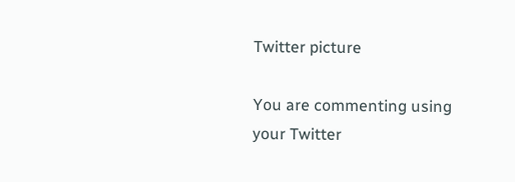Twitter picture

You are commenting using your Twitter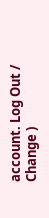account. Log Out /  Change )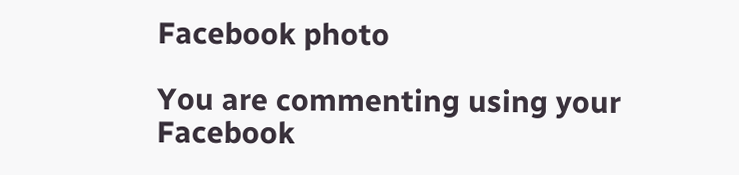Facebook photo

You are commenting using your Facebook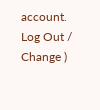account. Log Out /  Change )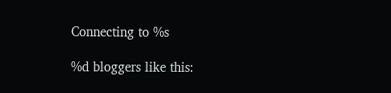Connecting to %s

%d bloggers like this: